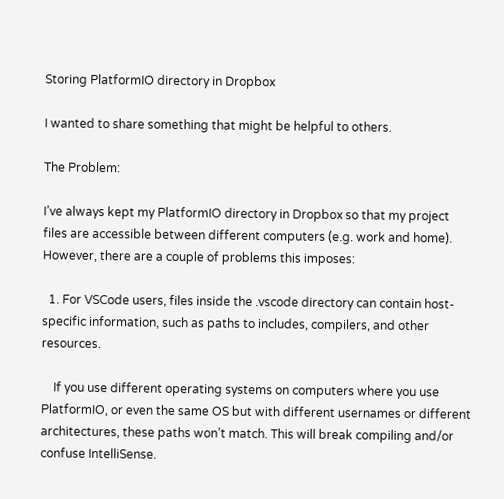Storing PlatformIO directory in Dropbox

I wanted to share something that might be helpful to others.

The Problem:

I’ve always kept my PlatformIO directory in Dropbox so that my project files are accessible between different computers (e.g. work and home). However, there are a couple of problems this imposes:

  1. For VSCode users, files inside the .vscode directory can contain host-specific information, such as paths to includes, compilers, and other resources.

    If you use different operating systems on computers where you use PlatformIO, or even the same OS but with different usernames or different architectures, these paths won’t match. This will break compiling and/or confuse IntelliSense.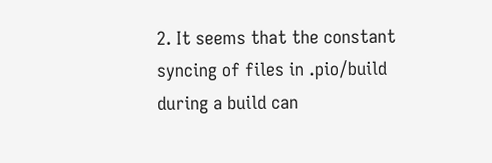2. It seems that the constant syncing of files in .pio/build during a build can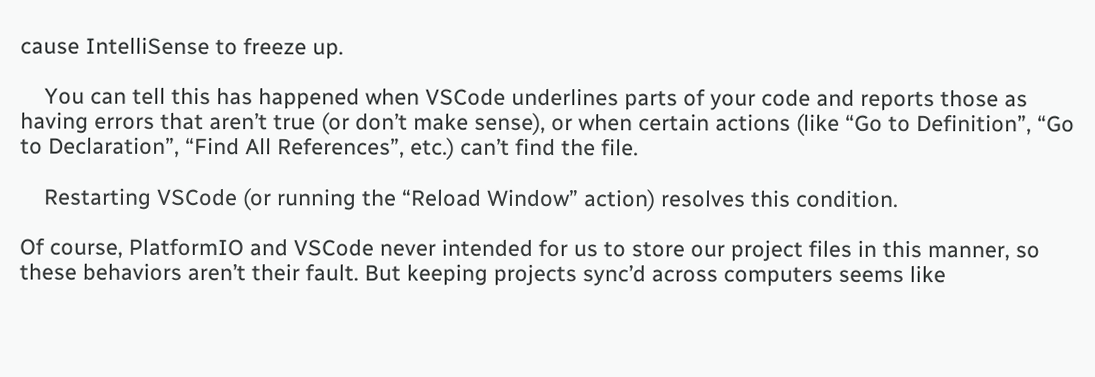cause IntelliSense to freeze up.

    You can tell this has happened when VSCode underlines parts of your code and reports those as having errors that aren’t true (or don’t make sense), or when certain actions (like “Go to Definition”, “Go to Declaration”, “Find All References”, etc.) can’t find the file.

    Restarting VSCode (or running the “Reload Window” action) resolves this condition.

Of course, PlatformIO and VSCode never intended for us to store our project files in this manner, so these behaviors aren’t their fault. But keeping projects sync’d across computers seems like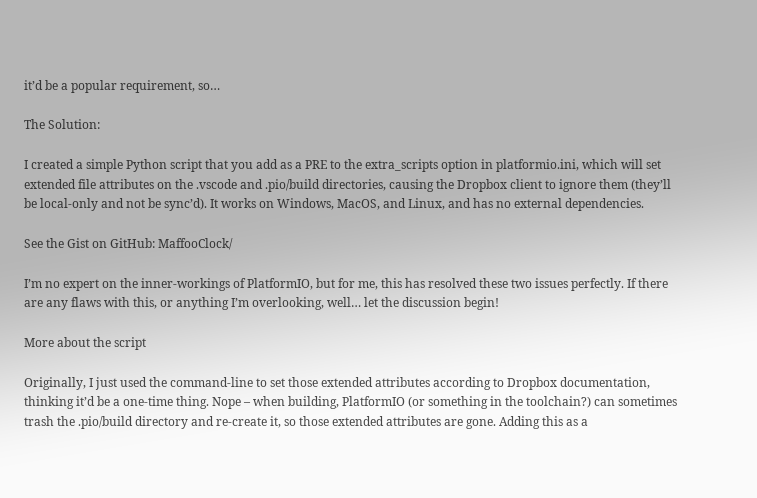it’d be a popular requirement, so…

The Solution:

I created a simple Python script that you add as a PRE to the extra_scripts option in platformio.ini, which will set extended file attributes on the .vscode and .pio/build directories, causing the Dropbox client to ignore them (they’ll be local-only and not be sync’d). It works on Windows, MacOS, and Linux, and has no external dependencies.

See the Gist on GitHub: MaffooClock/

I’m no expert on the inner-workings of PlatformIO, but for me, this has resolved these two issues perfectly. If there are any flaws with this, or anything I’m overlooking, well… let the discussion begin!

More about the script

Originally, I just used the command-line to set those extended attributes according to Dropbox documentation, thinking it’d be a one-time thing. Nope – when building, PlatformIO (or something in the toolchain?) can sometimes trash the .pio/build directory and re-create it, so those extended attributes are gone. Adding this as a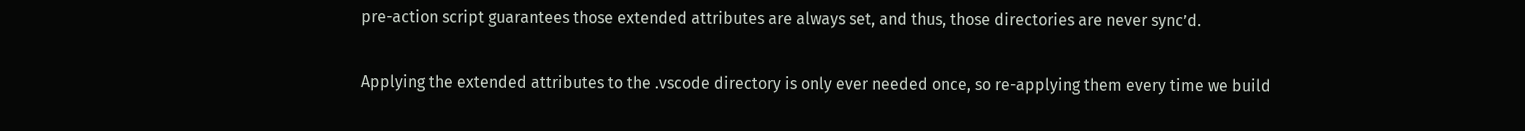pre-action script guarantees those extended attributes are always set, and thus, those directories are never sync’d.

Applying the extended attributes to the .vscode directory is only ever needed once, so re-applying them every time we build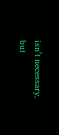isn’t necessary, but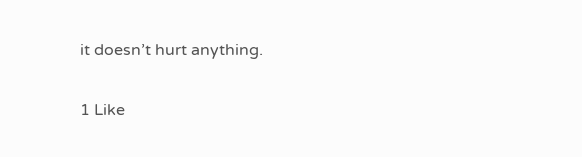it doesn’t hurt anything.

1 Like